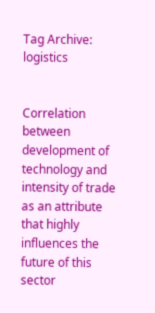Tag Archive: logistics


Correlation between development of technology and intensity of trade as an attribute that highly influences the future of this sector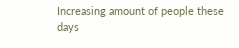Increasing amount of people these days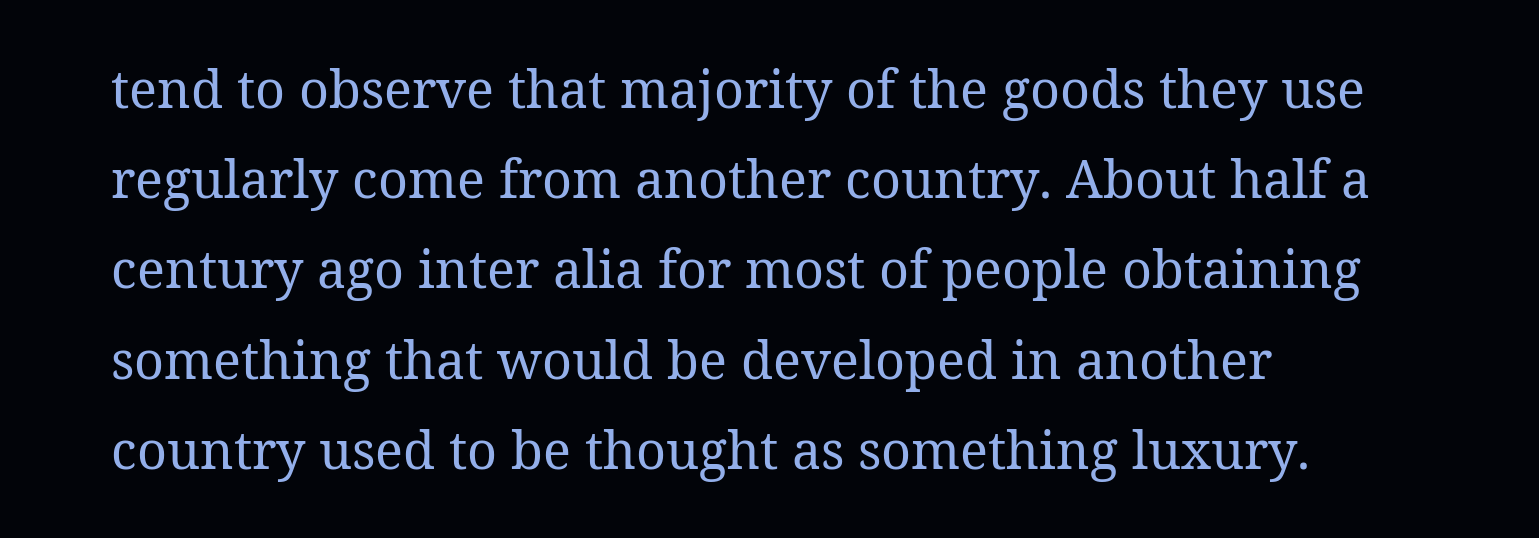tend to observe that majority of the goods they use regularly come from another country. About half a century ago inter alia for most of people obtaining something that would be developed in another country used to be thought as something luxury.